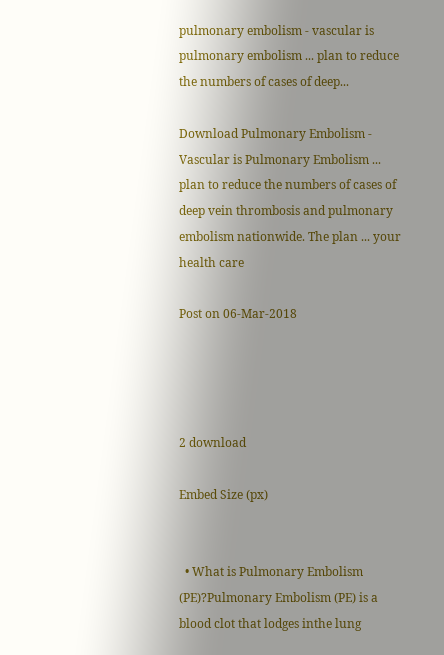pulmonary embolism - vascular is pulmonary embolism ... plan to reduce the numbers of cases of deep...

Download Pulmonary Embolism - Vascular is Pulmonary Embolism ... plan to reduce the numbers of cases of deep vein thrombosis and pulmonary embolism nationwide. The plan ... your health care

Post on 06-Mar-2018




2 download

Embed Size (px)


  • What is Pulmonary Embolism (PE)?Pulmonary Embolism (PE) is a blood clot that lodges inthe lung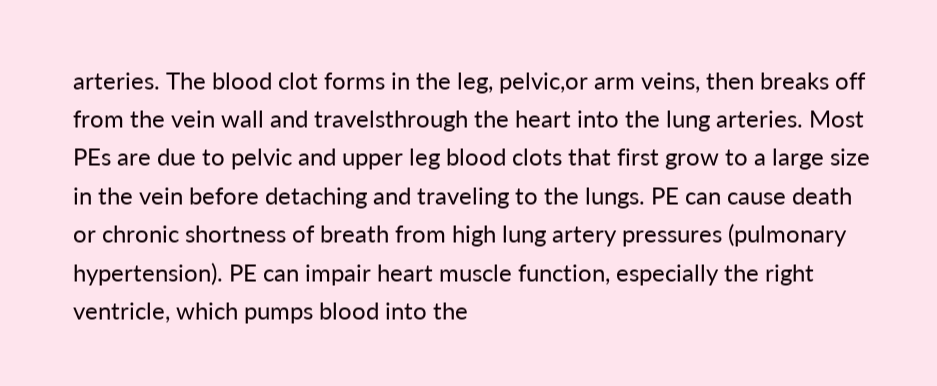arteries. The blood clot forms in the leg, pelvic,or arm veins, then breaks off from the vein wall and travelsthrough the heart into the lung arteries. Most PEs are due to pelvic and upper leg blood clots that first grow to a large size in the vein before detaching and traveling to the lungs. PE can cause death or chronic shortness of breath from high lung artery pressures (pulmonary hypertension). PE can impair heart muscle function, especially the right ventricle, which pumps blood into the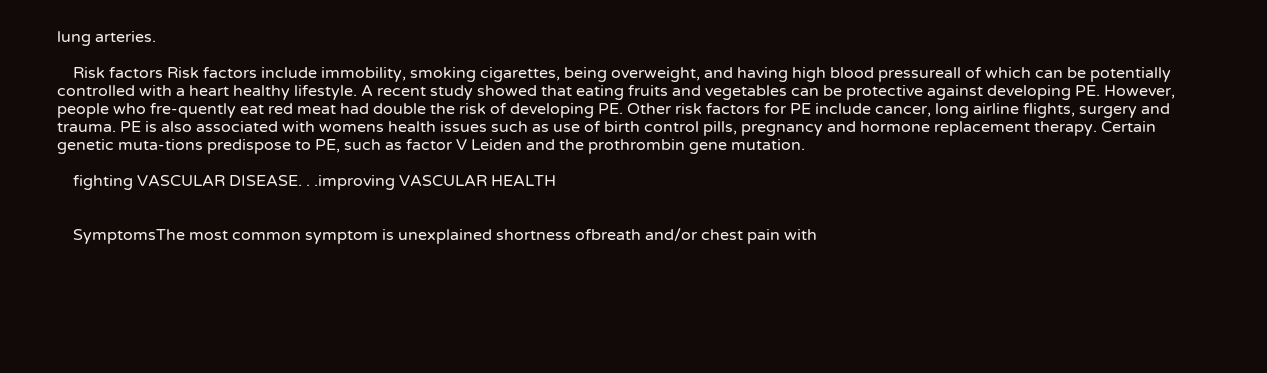lung arteries.

    Risk factors Risk factors include immobility, smoking cigarettes, being overweight, and having high blood pressureall of which can be potentially controlled with a heart healthy lifestyle. A recent study showed that eating fruits and vegetables can be protective against developing PE. However, people who fre-quently eat red meat had double the risk of developing PE. Other risk factors for PE include cancer, long airline flights, surgery and trauma. PE is also associated with womens health issues such as use of birth control pills, pregnancy and hormone replacement therapy. Certain genetic muta-tions predispose to PE, such as factor V Leiden and the prothrombin gene mutation.

    fighting VASCULAR DISEASE. . .improving VASCULAR HEALTH


    SymptomsThe most common symptom is unexplained shortness ofbreath and/or chest pain with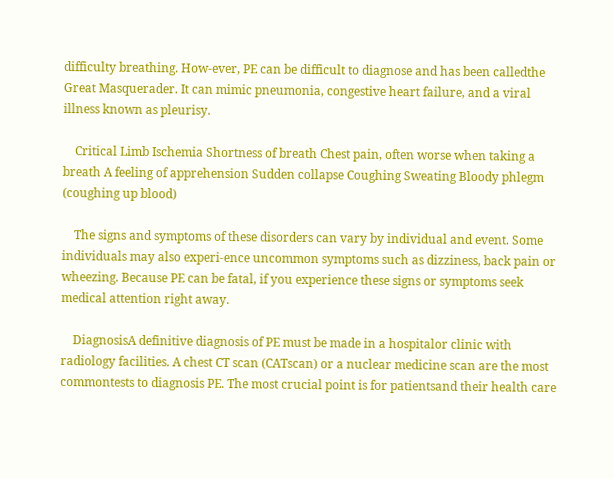difficulty breathing. How-ever, PE can be difficult to diagnose and has been calledthe Great Masquerader. It can mimic pneumonia, congestive heart failure, and a viral illness known as pleurisy.

    Critical Limb Ischemia Shortness of breath Chest pain, often worse when taking a breath A feeling of apprehension Sudden collapse Coughing Sweating Bloody phlegm (coughing up blood)

    The signs and symptoms of these disorders can vary by individual and event. Some individuals may also experi-ence uncommon symptoms such as dizziness, back pain or wheezing. Because PE can be fatal, if you experience these signs or symptoms seek medical attention right away.

    DiagnosisA definitive diagnosis of PE must be made in a hospitalor clinic with radiology facilities. A chest CT scan (CATscan) or a nuclear medicine scan are the most commontests to diagnosis PE. The most crucial point is for patientsand their health care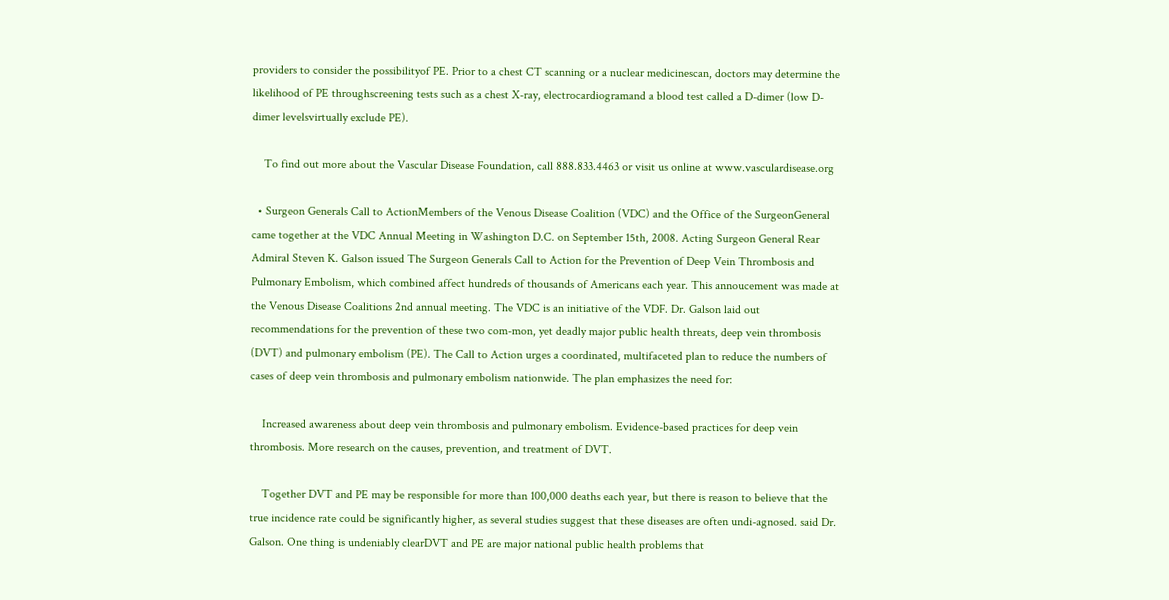providers to consider the possibilityof PE. Prior to a chest CT scanning or a nuclear medicinescan, doctors may determine the likelihood of PE throughscreening tests such as a chest X-ray, electrocardiogramand a blood test called a D-dimer (low D-dimer levelsvirtually exclude PE).

    To find out more about the Vascular Disease Foundation, call 888.833.4463 or visit us online at www.vasculardisease.org

  • Surgeon Generals Call to ActionMembers of the Venous Disease Coalition (VDC) and the Office of the SurgeonGeneral came together at the VDC Annual Meeting in Washington D.C. on September 15th, 2008. Acting Surgeon General Rear Admiral Steven K. Galson issued The Surgeon Generals Call to Action for the Prevention of Deep Vein Thrombosis and Pulmonary Embolism, which combined affect hundreds of thousands of Americans each year. This annoucement was made at the Venous Disease Coalitions 2nd annual meeting. The VDC is an initiative of the VDF. Dr. Galson laid out recommendations for the prevention of these two com-mon, yet deadly major public health threats, deep vein thrombosis (DVT) and pulmonary embolism (PE). The Call to Action urges a coordinated, multifaceted plan to reduce the numbers of cases of deep vein thrombosis and pulmonary embolism nationwide. The plan emphasizes the need for:

    Increased awareness about deep vein thrombosis and pulmonary embolism. Evidence-based practices for deep vein thrombosis. More research on the causes, prevention, and treatment of DVT.

    Together DVT and PE may be responsible for more than 100,000 deaths each year, but there is reason to believe that the true incidence rate could be significantly higher, as several studies suggest that these diseases are often undi-agnosed. said Dr. Galson. One thing is undeniably clearDVT and PE are major national public health problems that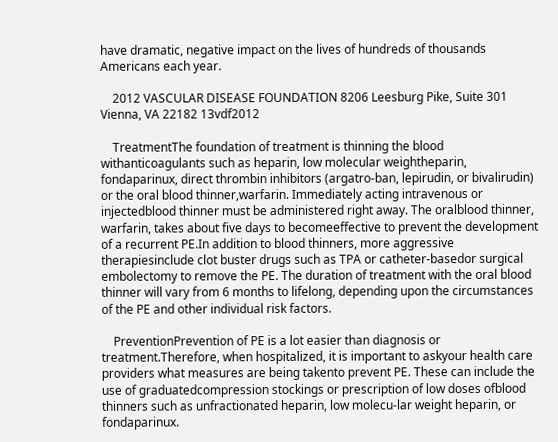have dramatic, negative impact on the lives of hundreds of thousands Americans each year.

    2012 VASCULAR DISEASE FOUNDATION 8206 Leesburg Pike, Suite 301 Vienna, VA 22182 13vdf2012

    TreatmentThe foundation of treatment is thinning the blood withanticoagulants such as heparin, low molecular weightheparin, fondaparinux, direct thrombin inhibitors (argatro-ban, lepirudin, or bivalirudin) or the oral blood thinner,warfarin. Immediately acting intravenous or injectedblood thinner must be administered right away. The oralblood thinner, warfarin, takes about five days to becomeeffective to prevent the development of a recurrent PE.In addition to blood thinners, more aggressive therapiesinclude clot buster drugs such as TPA or catheter-basedor surgical embolectomy to remove the PE. The duration of treatment with the oral blood thinner will vary from 6 months to lifelong, depending upon the circumstances of the PE and other individual risk factors.

    PreventionPrevention of PE is a lot easier than diagnosis or treatment.Therefore, when hospitalized, it is important to askyour health care providers what measures are being takento prevent PE. These can include the use of graduatedcompression stockings or prescription of low doses ofblood thinners such as unfractionated heparin, low molecu-lar weight heparin, or fondaparinux.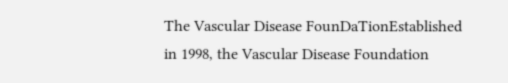The Vascular Disease FounDaTionEstablished in 1998, the Vascular Disease Foundation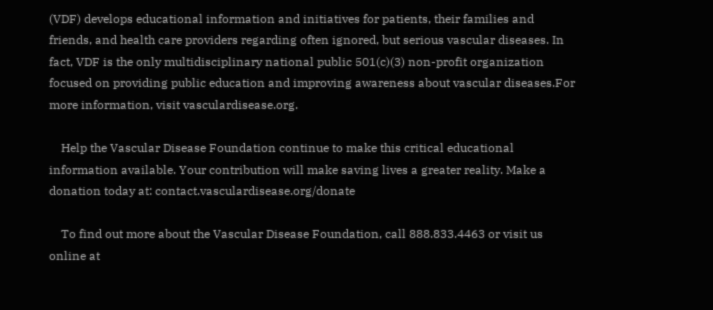(VDF) develops educational information and initiatives for patients, their families and friends, and health care providers regarding often ignored, but serious vascular diseases. In fact, VDF is the only multidisciplinary national public 501(c)(3) non-profit organization focused on providing public education and improving awareness about vascular diseases.For more information, visit vasculardisease.org.

    Help the Vascular Disease Foundation continue to make this critical educational information available. Your contribution will make saving lives a greater reality. Make a donation today at: contact.vasculardisease.org/donate

    To find out more about the Vascular Disease Foundation, call 888.833.4463 or visit us online at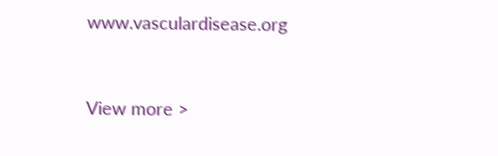www.vasculardisease.org


View more >